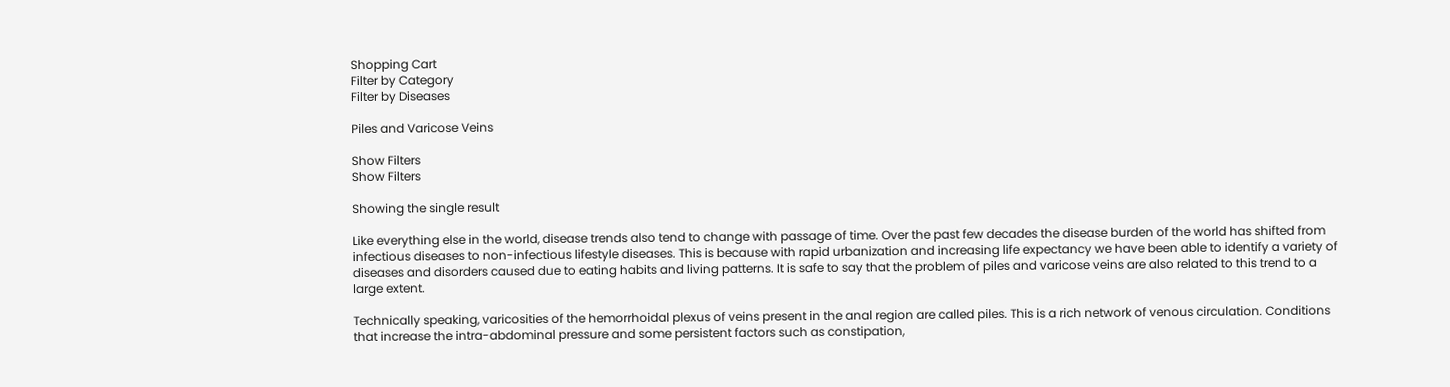Shopping Cart
Filter by Category
Filter by Diseases

Piles and Varicose Veins

Show Filters
Show Filters

Showing the single result

Like everything else in the world, disease trends also tend to change with passage of time. Over the past few decades the disease burden of the world has shifted from infectious diseases to non-infectious lifestyle diseases. This is because with rapid urbanization and increasing life expectancy we have been able to identify a variety of diseases and disorders caused due to eating habits and living patterns. It is safe to say that the problem of piles and varicose veins are also related to this trend to a large extent.

Technically speaking, varicosities of the hemorrhoidal plexus of veins present in the anal region are called piles. This is a rich network of venous circulation. Conditions that increase the intra-abdominal pressure and some persistent factors such as constipation,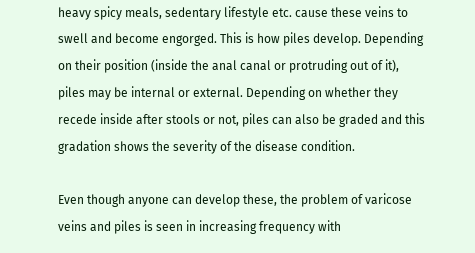heavy spicy meals, sedentary lifestyle etc. cause these veins to swell and become engorged. This is how piles develop. Depending on their position (inside the anal canal or protruding out of it), piles may be internal or external. Depending on whether they recede inside after stools or not, piles can also be graded and this gradation shows the severity of the disease condition.

Even though anyone can develop these, the problem of varicose veins and piles is seen in increasing frequency with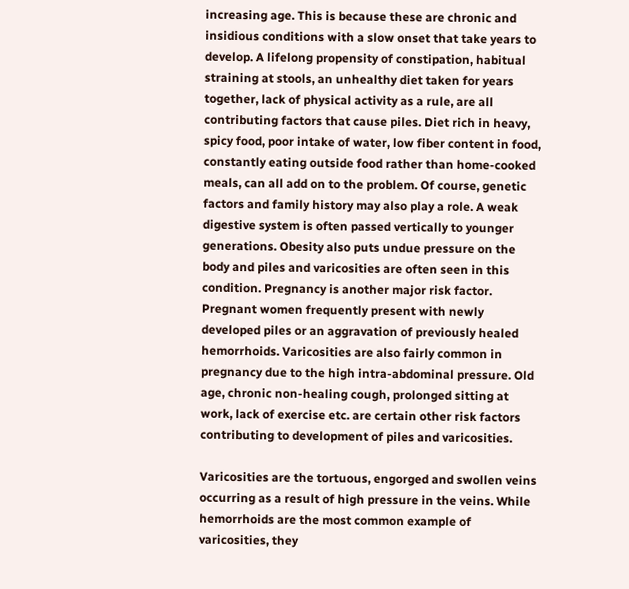increasing age. This is because these are chronic and insidious conditions with a slow onset that take years to develop. A lifelong propensity of constipation, habitual straining at stools, an unhealthy diet taken for years together, lack of physical activity as a rule, are all contributing factors that cause piles. Diet rich in heavy, spicy food, poor intake of water, low fiber content in food, constantly eating outside food rather than home-cooked meals, can all add on to the problem. Of course, genetic factors and family history may also play a role. A weak digestive system is often passed vertically to younger generations. Obesity also puts undue pressure on the body and piles and varicosities are often seen in this condition. Pregnancy is another major risk factor. Pregnant women frequently present with newly developed piles or an aggravation of previously healed hemorrhoids. Varicosities are also fairly common in pregnancy due to the high intra-abdominal pressure. Old age, chronic non-healing cough, prolonged sitting at work, lack of exercise etc. are certain other risk factors contributing to development of piles and varicosities.

Varicosities are the tortuous, engorged and swollen veins occurring as a result of high pressure in the veins. While hemorrhoids are the most common example of varicosities, they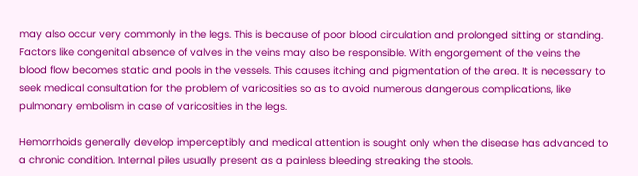may also occur very commonly in the legs. This is because of poor blood circulation and prolonged sitting or standing. Factors like congenital absence of valves in the veins may also be responsible. With engorgement of the veins the blood flow becomes static and pools in the vessels. This causes itching and pigmentation of the area. It is necessary to seek medical consultation for the problem of varicosities so as to avoid numerous dangerous complications, like pulmonary embolism in case of varicosities in the legs.

Hemorrhoids generally develop imperceptibly and medical attention is sought only when the disease has advanced to a chronic condition. Internal piles usually present as a painless bleeding streaking the stools.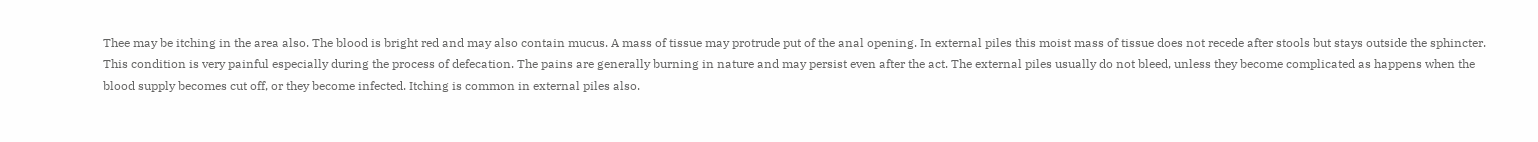Thee may be itching in the area also. The blood is bright red and may also contain mucus. A mass of tissue may protrude put of the anal opening. In external piles this moist mass of tissue does not recede after stools but stays outside the sphincter. This condition is very painful especially during the process of defecation. The pains are generally burning in nature and may persist even after the act. The external piles usually do not bleed, unless they become complicated as happens when the blood supply becomes cut off, or they become infected. Itching is common in external piles also.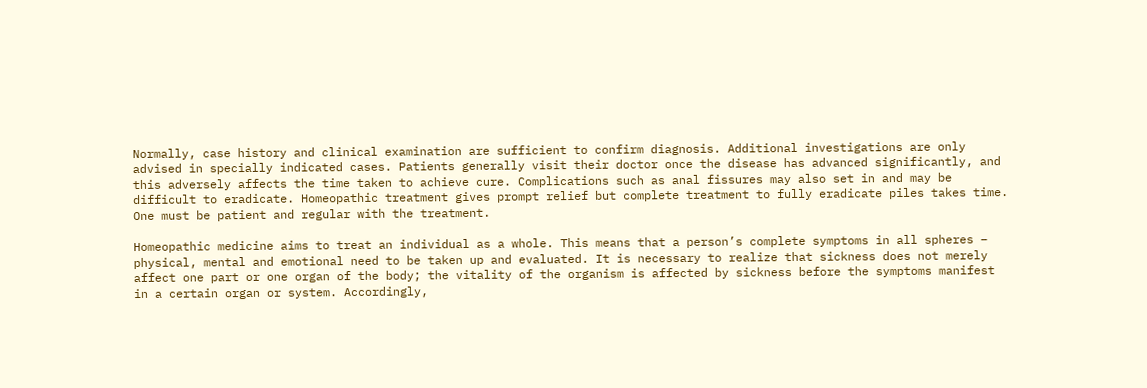Normally, case history and clinical examination are sufficient to confirm diagnosis. Additional investigations are only advised in specially indicated cases. Patients generally visit their doctor once the disease has advanced significantly, and this adversely affects the time taken to achieve cure. Complications such as anal fissures may also set in and may be difficult to eradicate. Homeopathic treatment gives prompt relief but complete treatment to fully eradicate piles takes time. One must be patient and regular with the treatment.

Homeopathic medicine aims to treat an individual as a whole. This means that a person’s complete symptoms in all spheres – physical, mental and emotional need to be taken up and evaluated. It is necessary to realize that sickness does not merely affect one part or one organ of the body; the vitality of the organism is affected by sickness before the symptoms manifest in a certain organ or system. Accordingly,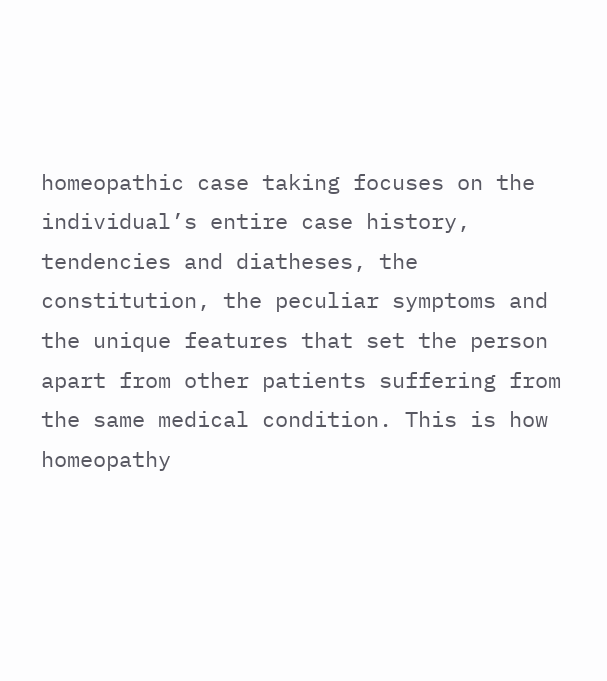homeopathic case taking focuses on the individual’s entire case history, tendencies and diatheses, the constitution, the peculiar symptoms and the unique features that set the person apart from other patients suffering from the same medical condition. This is how homeopathy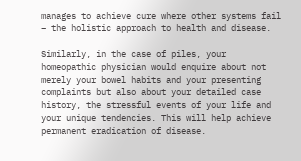manages to achieve cure where other systems fail – the holistic approach to health and disease.

Similarly, in the case of piles, your homeopathic physician would enquire about not merely your bowel habits and your presenting complaints but also about your detailed case history, the stressful events of your life and your unique tendencies. This will help achieve permanent eradication of disease.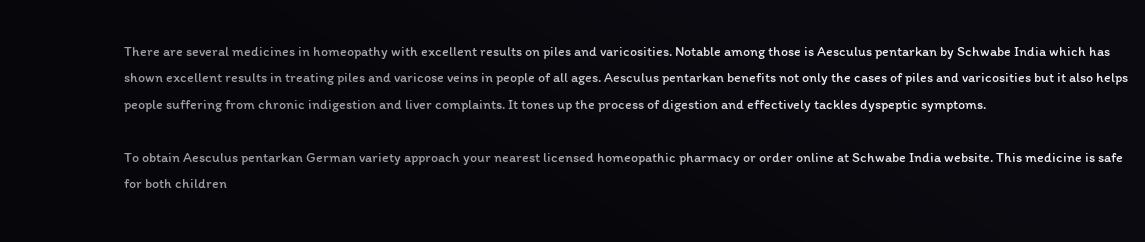There are several medicines in homeopathy with excellent results on piles and varicosities. Notable among those is Aesculus pentarkan by Schwabe India which has shown excellent results in treating piles and varicose veins in people of all ages. Aesculus pentarkan benefits not only the cases of piles and varicosities but it also helps people suffering from chronic indigestion and liver complaints. It tones up the process of digestion and effectively tackles dyspeptic symptoms.

To obtain Aesculus pentarkan German variety approach your nearest licensed homeopathic pharmacy or order online at Schwabe India website. This medicine is safe for both children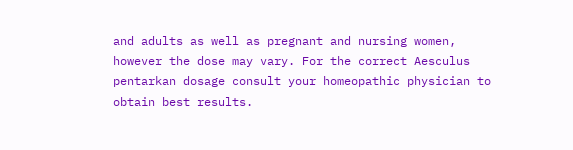and adults as well as pregnant and nursing women, however the dose may vary. For the correct Aesculus pentarkan dosage consult your homeopathic physician to obtain best results.